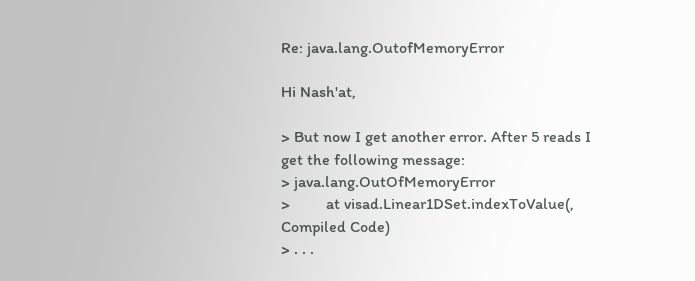Re: java.lang.OutofMemoryError

Hi Nash'at,

> But now I get another error. After 5 reads I get the following message:
> java.lang.OutOfMemoryError
>         at visad.Linear1DSet.indexToValue(, Compiled Code)
> . . .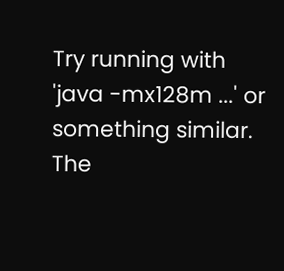Try running with 'java -mx128m ...' or something similar.
The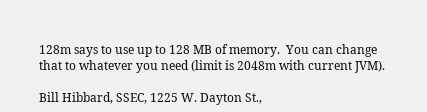128m says to use up to 128 MB of memory.  You can change
that to whatever you need (limit is 2048m with current JVM).

Bill Hibbard, SSEC, 1225 W. Dayton St.,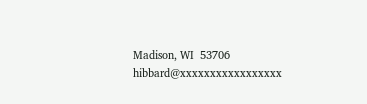Madison, WI  53706
hibbard@xxxxxxxxxxxxxxxxx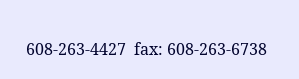608-263-4427  fax: 608-263-6738